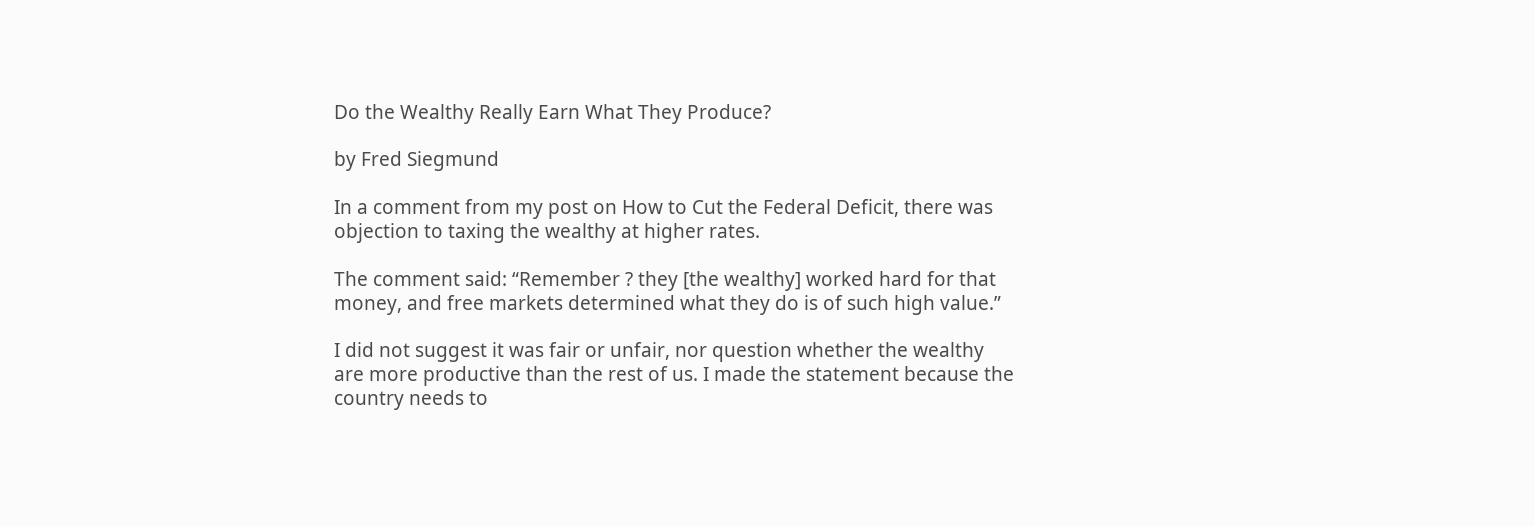Do the Wealthy Really Earn What They Produce?

by Fred Siegmund

In a comment from my post on How to Cut the Federal Deficit, there was objection to taxing the wealthy at higher rates.

The comment said: “Remember ? they [the wealthy] worked hard for that money, and free markets determined what they do is of such high value.”

I did not suggest it was fair or unfair, nor question whether the wealthy are more productive than the rest of us. I made the statement because the country needs to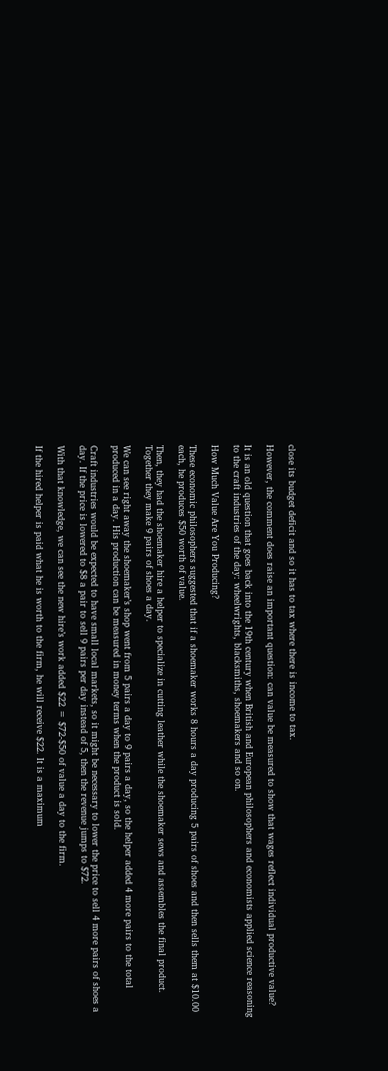close its budget deficit and so it has to tax where there is income to tax.

However, the comment does raise an important question: can value be measured to show that wages reflect individual productive value?

It is an old question that goes back into the 19th century when British and European philosophers and economists applied science reasoning to the craft industries of the day: wheelwrights, blacksmiths, shoemakers and so on.

How Much Value Are You Producing?

These economic philosophers suggested that if a shoemaker works 8 hours a day producing 5 pairs of shoes and then sells them at $10.00 each, he produces $50 worth of value.

Then, they had the shoemaker hire a helper to specialize in cutting leather while the shoemaker sews and assembles the final product. Together they make 9 pairs of shoes a day.

We can see right away the shoemaker’s shop went from 5 pairs a day to 9 pairs a day, so the helper added 4 more pairs to the total produced in a day. His production can be measured in money terms when the product is sold.

Craft industries would be expected to have small local markets, so it might be necessary to lower the price to sell 4 more pairs of shoes a day. If the price is lowered to $8 a pair to sell 9 pairs per day instead of 5, then the revenue jumps to $72.

With that knowledge, we can see the new hire’s work added $22 = $72-$50 of value a day to the firm.

If the hired helper is paid what he is worth to the firm, he will receive $22. It is a maximum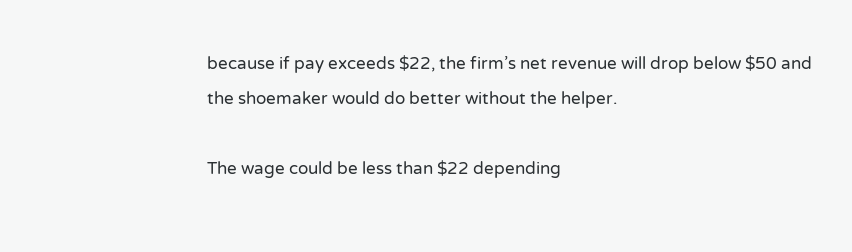because if pay exceeds $22, the firm’s net revenue will drop below $50 and the shoemaker would do better without the helper.

The wage could be less than $22 depending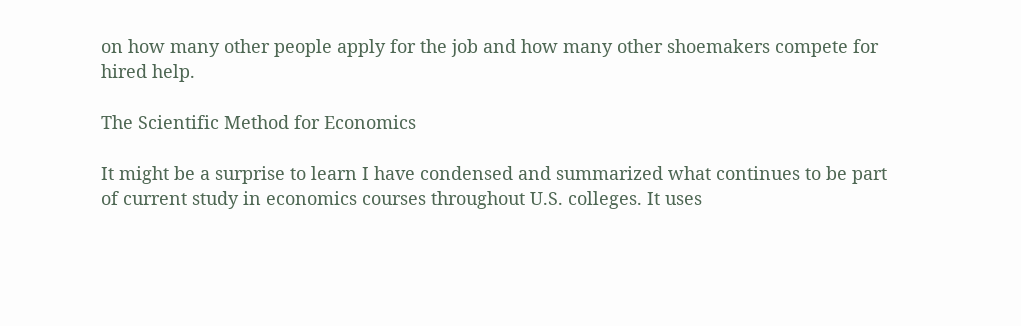on how many other people apply for the job and how many other shoemakers compete for hired help.

The Scientific Method for Economics

It might be a surprise to learn I have condensed and summarized what continues to be part of current study in economics courses throughout U.S. colleges. It uses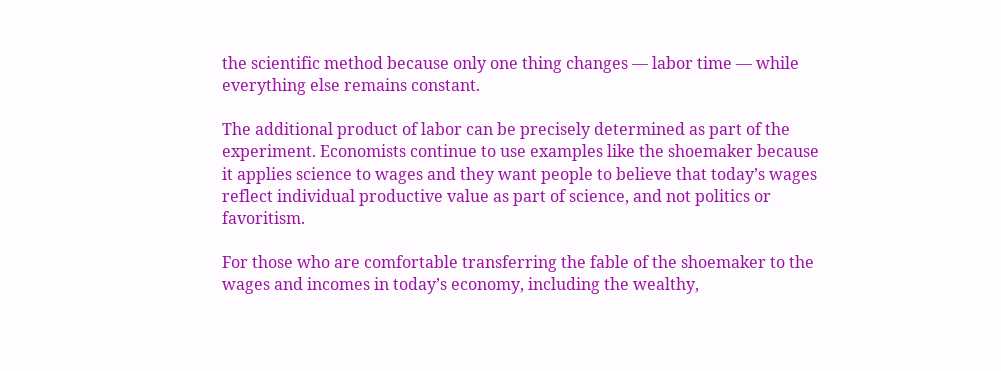the scientific method because only one thing changes — labor time — while everything else remains constant.

The additional product of labor can be precisely determined as part of the experiment. Economists continue to use examples like the shoemaker because it applies science to wages and they want people to believe that today’s wages reflect individual productive value as part of science, and not politics or favoritism.

For those who are comfortable transferring the fable of the shoemaker to the wages and incomes in today’s economy, including the wealthy,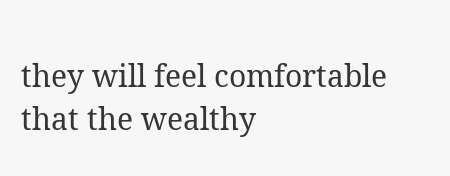they will feel comfortable that the wealthy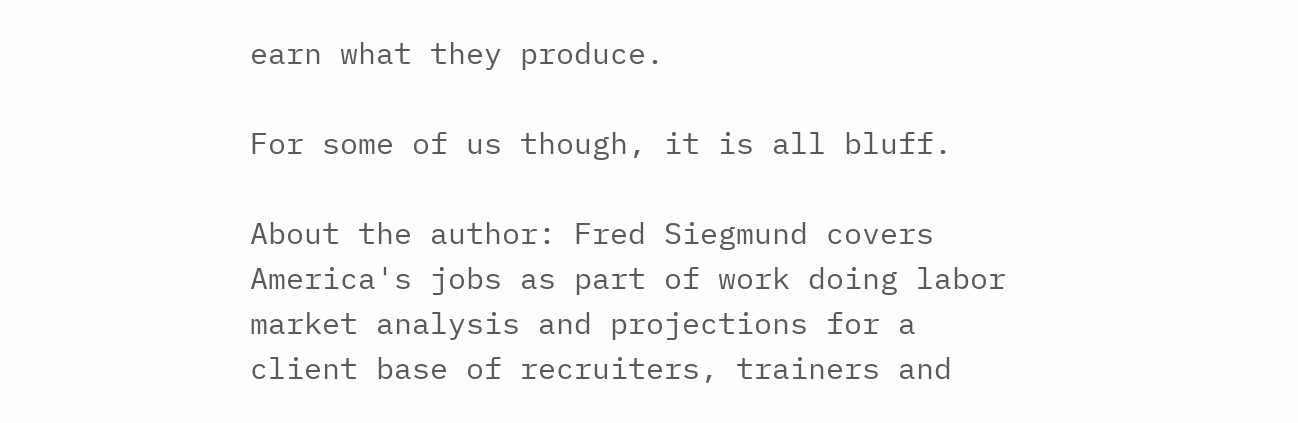earn what they produce.

For some of us though, it is all bluff.

About the author: Fred Siegmund covers America's jobs as part of work doing labor market analysis and projections for a client base of recruiters, trainers and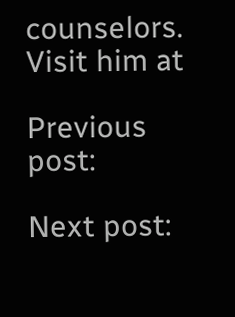counselors. Visit him at

Previous post:

Next post: